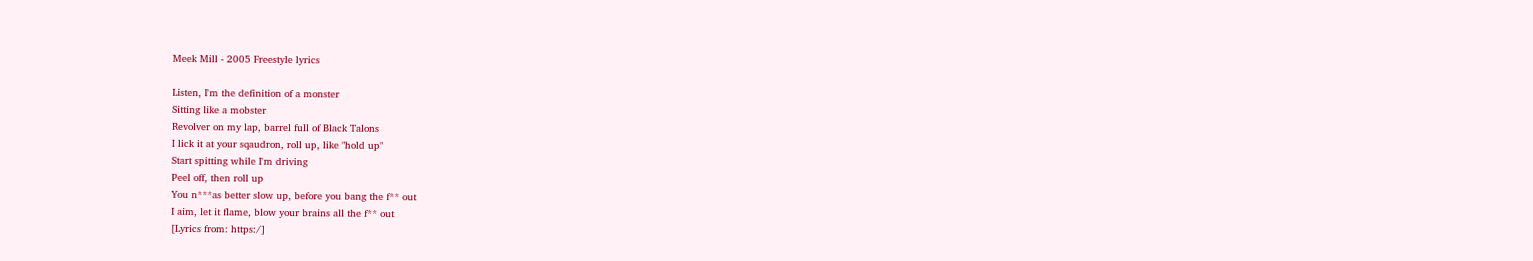Meek Mill - 2005 Freestyle lyrics

Listen, I'm the definition of a monster
Sitting like a mobster
Revolver on my lap, barrel full of Black Talons
I lick it at your sqaudron, roll up, like "hold up"
Start spitting while I'm driving
Peel off, then roll up
You n***as better slow up, before you bang the f** out
I aim, let it flame, blow your brains all the f** out
[Lyrics from: https:/]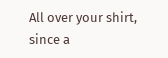All over your shirt, since a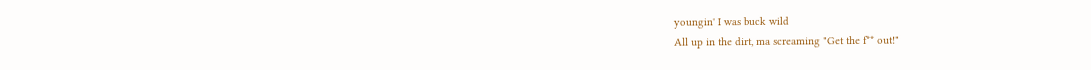youngin' I was buck wild
All up in the dirt, ma screaming "Get the f** out!"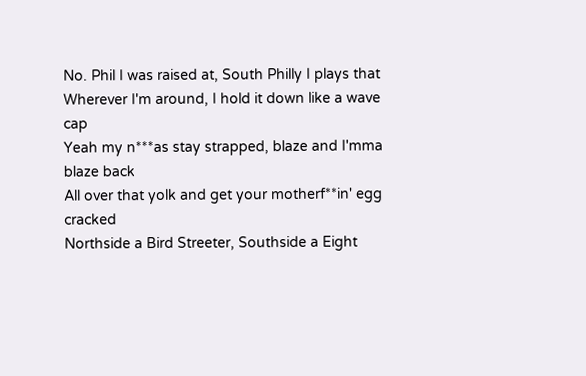No. Phil I was raised at, South Philly I plays that
Wherever I'm around, I hold it down like a wave cap
Yeah my n***as stay strapped, blaze and I'mma blaze back
All over that yolk and get your motherf**in' egg cracked
Northside a Bird Streeter, Southside a Eight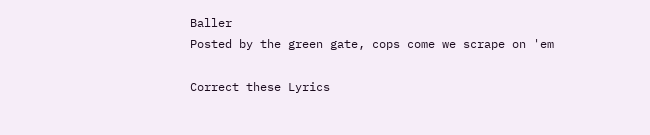Baller
Posted by the green gate, cops come we scrape on 'em

Correct these Lyrics